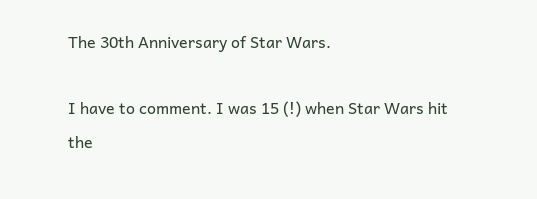The 30th Anniversary of Star Wars.

I have to comment. I was 15 (!) when Star Wars hit the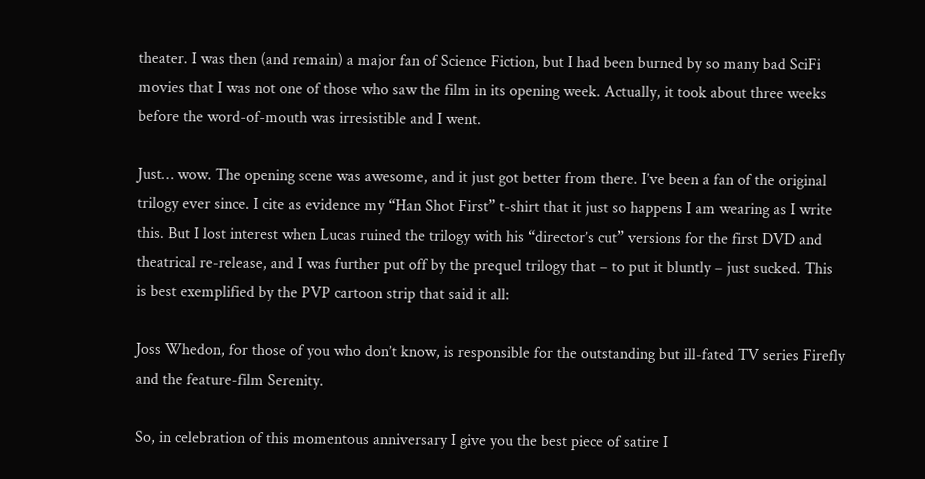theater. I was then (and remain) a major fan of Science Fiction, but I had been burned by so many bad SciFi movies that I was not one of those who saw the film in its opening week. Actually, it took about three weeks before the word-of-mouth was irresistible and I went.

Just… wow. The opening scene was awesome, and it just got better from there. I’ve been a fan of the original trilogy ever since. I cite as evidence my “Han Shot First” t-shirt that it just so happens I am wearing as I write this. But I lost interest when Lucas ruined the trilogy with his “director’s cut” versions for the first DVD and theatrical re-release, and I was further put off by the prequel trilogy that – to put it bluntly – just sucked. This is best exemplified by the PVP cartoon strip that said it all:

Joss Whedon, for those of you who don’t know, is responsible for the outstanding but ill-fated TV series Firefly and the feature-film Serenity.

So, in celebration of this momentous anniversary I give you the best piece of satire I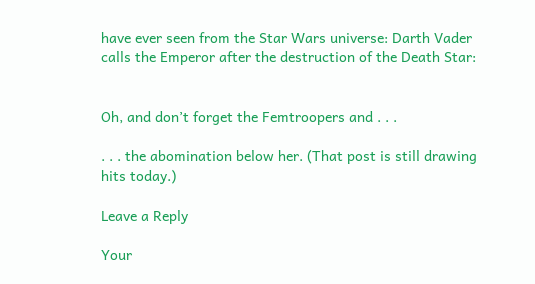have ever seen from the Star Wars universe: Darth Vader calls the Emperor after the destruction of the Death Star:


Oh, and don’t forget the Femtroopers and . . .

. . . the abomination below her. (That post is still drawing hits today.)

Leave a Reply

Your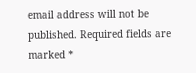email address will not be published. Required fields are marked *